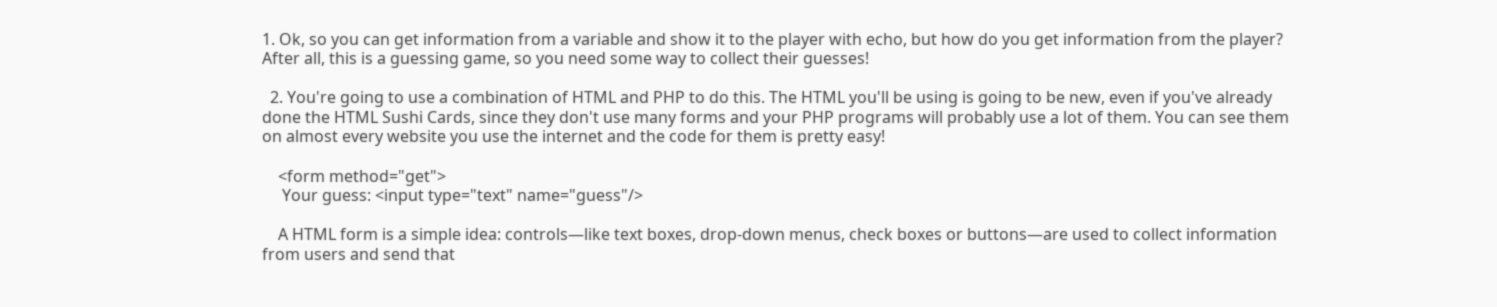1. Ok, so you can get information from a variable and show it to the player with echo, but how do you get information from the player? After all, this is a guessing game, so you need some way to collect their guesses!

  2. You're going to use a combination of HTML and PHP to do this. The HTML you'll be using is going to be new, even if you've already done the HTML Sushi Cards, since they don't use many forms and your PHP programs will probably use a lot of them. You can see them on almost every website you use the internet and the code for them is pretty easy!

    <form method="get">
     Your guess: <input type="text" name="guess"/>

    A HTML form is a simple idea: controls—like text boxes, drop-down menus, check boxes or buttons—are used to collect information from users and send that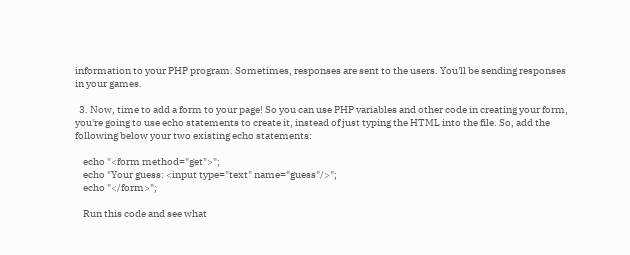information to your PHP program. Sometimes, responses are sent to the users. You'll be sending responses in your games.

  3. Now, time to add a form to your page! So you can use PHP variables and other code in creating your form, you're going to use echo statements to create it, instead of just typing the HTML into the file. So, add the following below your two existing echo statements:

    echo "<form method="get">";
    echo "Your guess: <input type="text" name="guess"/>";
    echo "</form>";

    Run this code and see what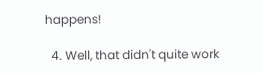happens!

  4. Well, that didn't quite work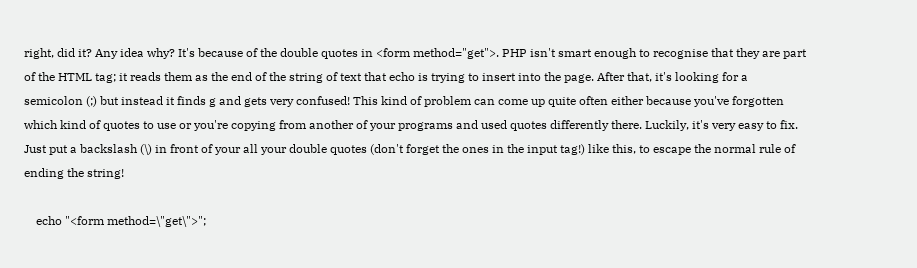right, did it? Any idea why? It's because of the double quotes in <form method="get">. PHP isn't smart enough to recognise that they are part of the HTML tag; it reads them as the end of the string of text that echo is trying to insert into the page. After that, it's looking for a semicolon (;) but instead it finds g and gets very confused! This kind of problem can come up quite often either because you've forgotten which kind of quotes to use or you're copying from another of your programs and used quotes differently there. Luckily, it's very easy to fix. Just put a backslash (\) in front of your all your double quotes (don't forget the ones in the input tag!) like this, to escape the normal rule of ending the string!

    echo "<form method=\"get\">";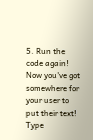5. Run the code again! Now you've got somewhere for your user to put their text! Type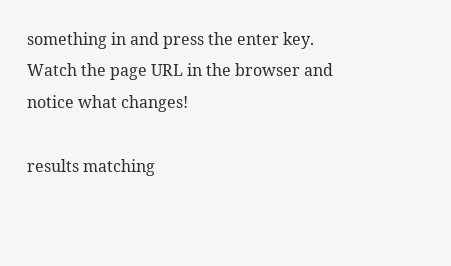something in and press the enter key. Watch the page URL in the browser and notice what changes!

results matching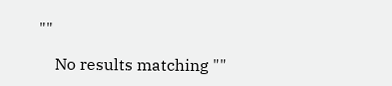""

    No results matching ""